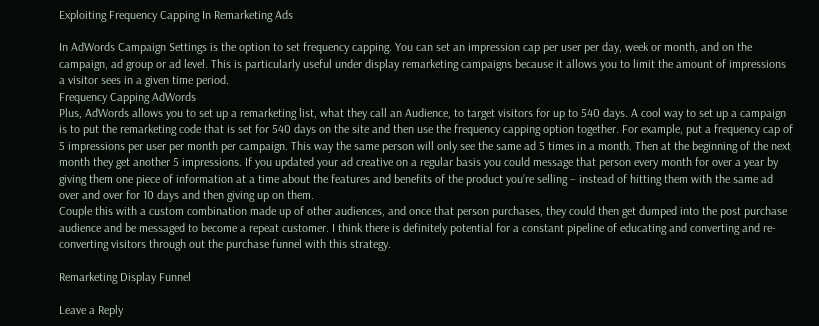Exploiting Frequency Capping In Remarketing Ads

In AdWords Campaign Settings is the option to set frequency capping. You can set an impression cap per user per day, week or month, and on the campaign, ad group or ad level. This is particularly useful under display remarketing campaigns because it allows you to limit the amount of impressions a visitor sees in a given time period.
Frequency Capping AdWords
Plus, AdWords allows you to set up a remarketing list, what they call an Audience, to target visitors for up to 540 days. A cool way to set up a campaign is to put the remarketing code that is set for 540 days on the site and then use the frequency capping option together. For example, put a frequency cap of 5 impressions per user per month per campaign. This way the same person will only see the same ad 5 times in a month. Then at the beginning of the next month they get another 5 impressions. If you updated your ad creative on a regular basis you could message that person every month for over a year by giving them one piece of information at a time about the features and benefits of the product you’re selling – instead of hitting them with the same ad over and over for 10 days and then giving up on them.
Couple this with a custom combination made up of other audiences, and once that person purchases, they could then get dumped into the post purchase audience and be messaged to become a repeat customer. I think there is definitely potential for a constant pipeline of educating and converting and re-converting visitors through out the purchase funnel with this strategy.

Remarketing Display Funnel

Leave a Reply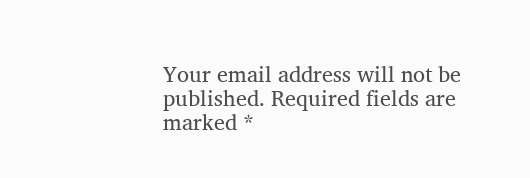Your email address will not be published. Required fields are marked *